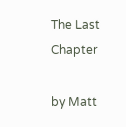The Last Chapter

by Matt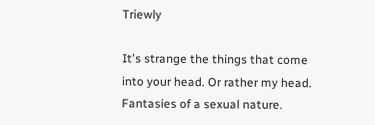Triewly

It's strange the things that come into your head. Or rather my head. Fantasies of a sexual nature.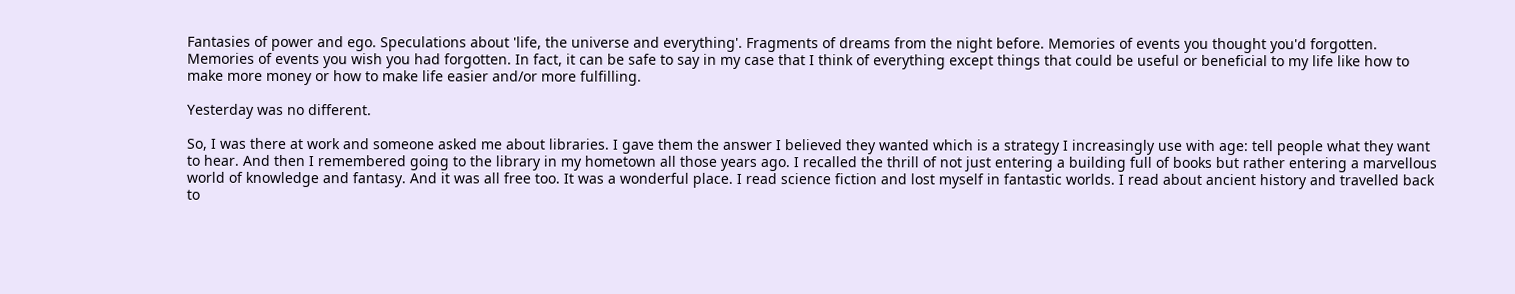Fantasies of power and ego. Speculations about 'life, the universe and everything'. Fragments of dreams from the night before. Memories of events you thought you'd forgotten. Memories of events you wish you had forgotten. In fact, it can be safe to say in my case that I think of everything except things that could be useful or beneficial to my life like how to make more money or how to make life easier and/or more fulfilling.

Yesterday was no different.

So, I was there at work and someone asked me about libraries. I gave them the answer I believed they wanted which is a strategy I increasingly use with age: tell people what they want to hear. And then I remembered going to the library in my hometown all those years ago. I recalled the thrill of not just entering a building full of books but rather entering a marvellous world of knowledge and fantasy. And it was all free too. It was a wonderful place. I read science fiction and lost myself in fantastic worlds. I read about ancient history and travelled back to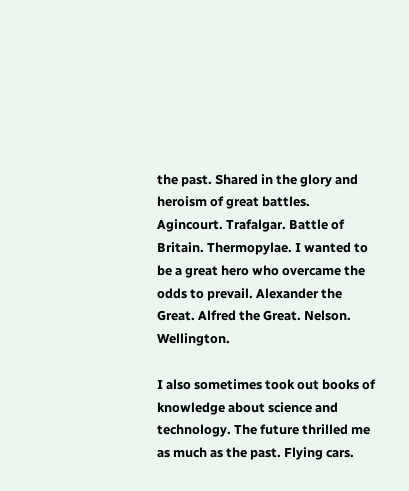the past. Shared in the glory and heroism of great battles. Agincourt. Trafalgar. Battle of Britain. Thermopylae. I wanted to be a great hero who overcame the odds to prevail. Alexander the Great. Alfred the Great. Nelson. Wellington.

I also sometimes took out books of knowledge about science and technology. The future thrilled me as much as the past. Flying cars.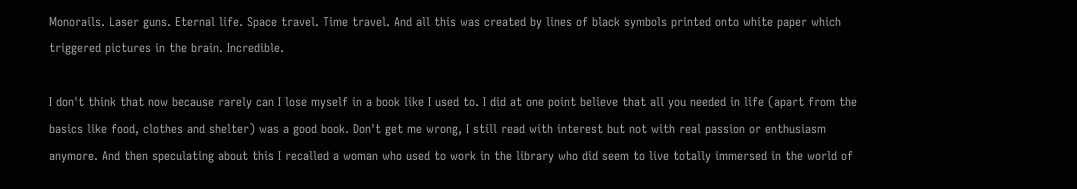Monorails. Laser guns. Eternal life. Space travel. Time travel. And all this was created by lines of black symbols printed onto white paper which triggered pictures in the brain. Incredible.

I don't think that now because rarely can I lose myself in a book like I used to. I did at one point believe that all you needed in life (apart from the basics like food, clothes and shelter) was a good book. Don't get me wrong, I still read with interest but not with real passion or enthusiasm anymore. And then speculating about this I recalled a woman who used to work in the library who did seem to live totally immersed in the world of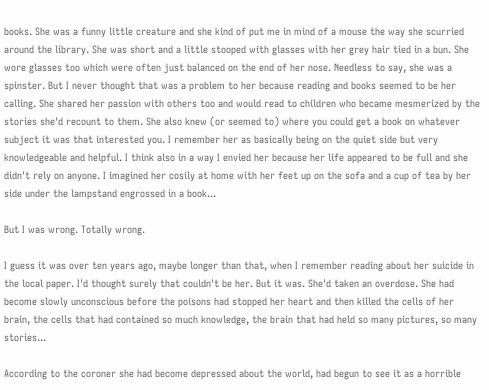books. She was a funny little creature and she kind of put me in mind of a mouse the way she scurried around the library. She was short and a little stooped with glasses with her grey hair tied in a bun. She wore glasses too which were often just balanced on the end of her nose. Needless to say, she was a spinster. But I never thought that was a problem to her because reading and books seemed to be her calling. She shared her passion with others too and would read to children who became mesmerized by the stories she'd recount to them. She also knew (or seemed to) where you could get a book on whatever subject it was that interested you. I remember her as basically being on the quiet side but very knowledgeable and helpful. I think also in a way I envied her because her life appeared to be full and she didn't rely on anyone. I imagined her cosily at home with her feet up on the sofa and a cup of tea by her side under the lampstand engrossed in a book...

But I was wrong. Totally wrong.

I guess it was over ten years ago, maybe longer than that, when I remember reading about her suicide in the local paper. I'd thought surely that couldn't be her. But it was. She'd taken an overdose. She had become slowly unconscious before the poisons had stopped her heart and then killed the cells of her brain, the cells that had contained so much knowledge, the brain that had held so many pictures, so many stories...

According to the coroner she had become depressed about the world, had begun to see it as a horrible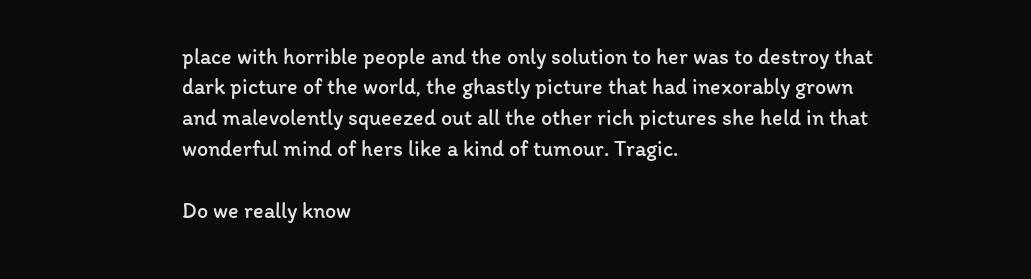place with horrible people and the only solution to her was to destroy that dark picture of the world, the ghastly picture that had inexorably grown and malevolently squeezed out all the other rich pictures she held in that wonderful mind of hers like a kind of tumour. Tragic.

Do we really know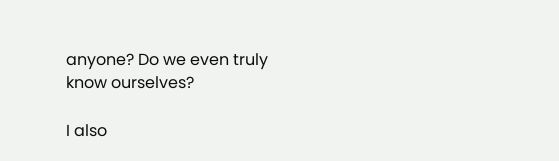anyone? Do we even truly know ourselves?

I also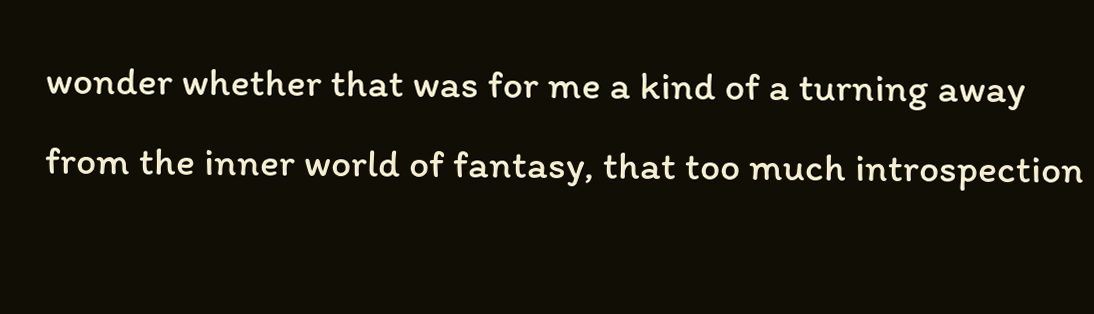wonder whether that was for me a kind of a turning away from the inner world of fantasy, that too much introspection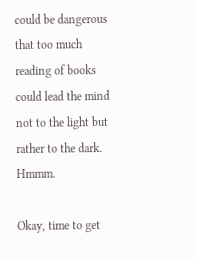could be dangerous that too much reading of books could lead the mind not to the light but rather to the dark. Hmmm.

Okay, time to get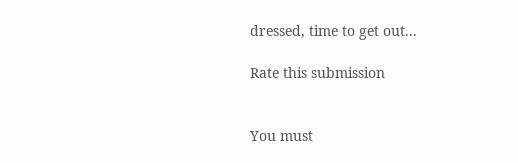dressed, time to get out...

Rate this submission


You must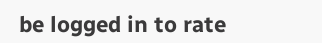be logged in to rate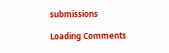submissions

Loading Comments